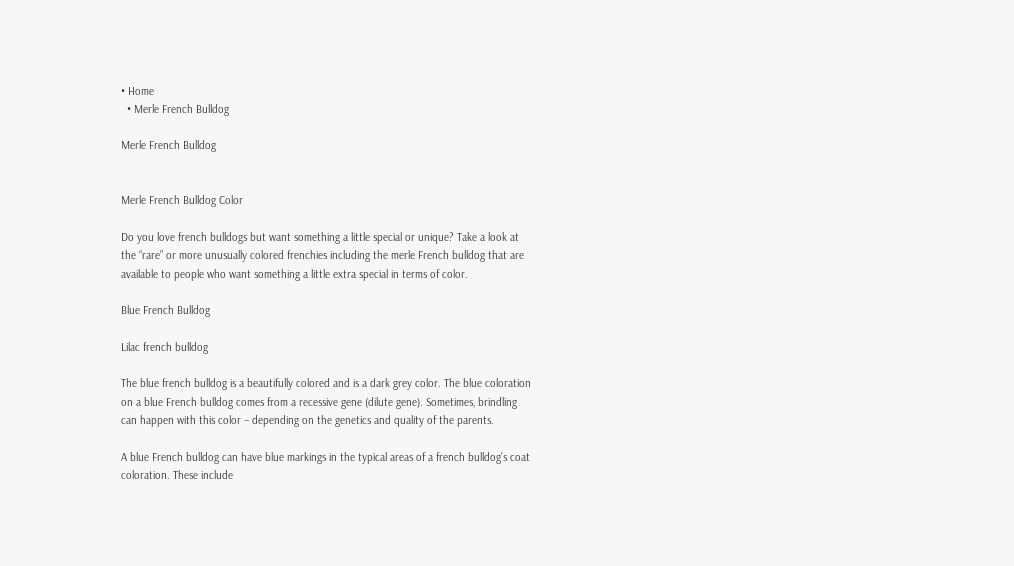• Home
  • Merle French Bulldog

Merle French Bulldog


Merle French Bulldog Color

Do you love french bulldogs but want something a little special or unique? Take a look at the “rare” or more unusually colored frenchies including the merle French bulldog that are available to people who want something a little extra special in terms of color.

Blue French Bulldog

Lilac french bulldog

The blue french bulldog is a beautifully colored and is a dark grey color. The blue coloration on a blue French bulldog comes from a recessive gene (dilute gene). Sometimes, brindling can happen with this color – depending on the genetics and quality of the parents.

A blue French bulldog can have blue markings in the typical areas of a french bulldog’s coat coloration. These include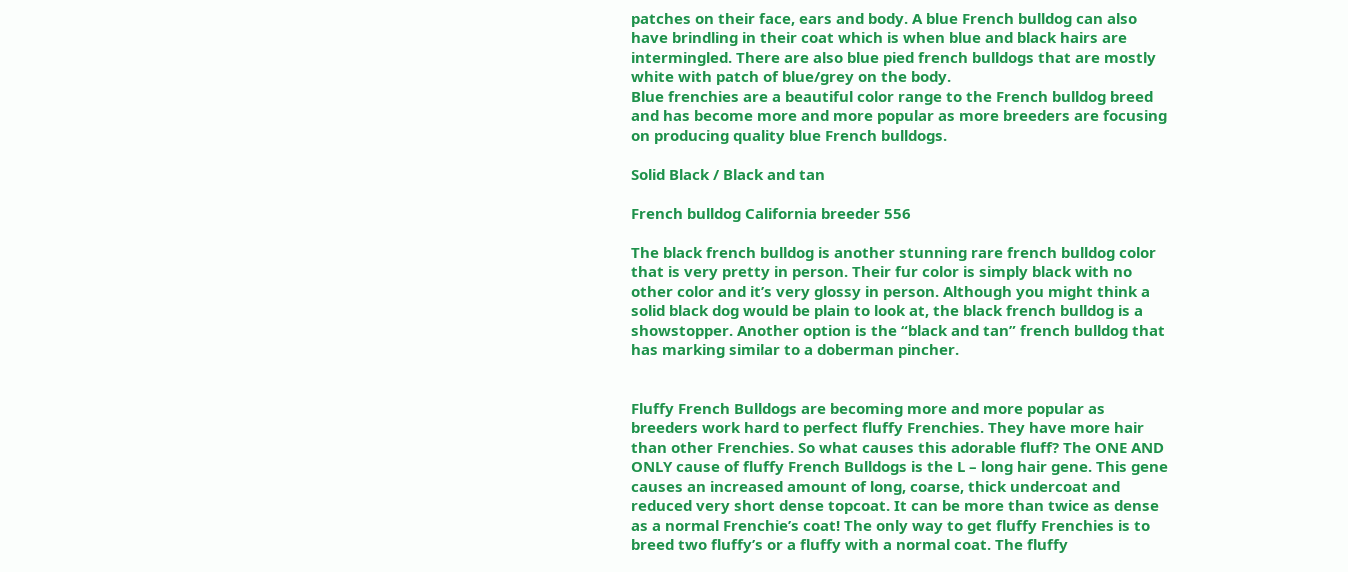patches on their face, ears and body. A blue French bulldog can also have brindling in their coat which is when blue and black hairs are intermingled. There are also blue pied french bulldogs that are mostly white with patch of blue/grey on the body.
Blue frenchies are a beautiful color range to the French bulldog breed and has become more and more popular as more breeders are focusing on producing quality blue French bulldogs.

Solid Black / Black and tan

French bulldog California breeder 556

The black french bulldog is another stunning rare french bulldog color that is very pretty in person. Their fur color is simply black with no other color and it’s very glossy in person. Although you might think a solid black dog would be plain to look at, the black french bulldog is a showstopper. Another option is the “black and tan” french bulldog that has marking similar to a doberman pincher.


Fluffy French Bulldogs are becoming more and more popular as breeders work hard to perfect fluffy Frenchies. They have more hair than other Frenchies. So what causes this adorable fluff? The ONE AND ONLY cause of fluffy French Bulldogs is the L – long hair gene. This gene causes an increased amount of long, coarse, thick undercoat and reduced very short dense topcoat. It can be more than twice as dense as a normal Frenchie’s coat! The only way to get fluffy Frenchies is to breed two fluffy’s or a fluffy with a normal coat. The fluffy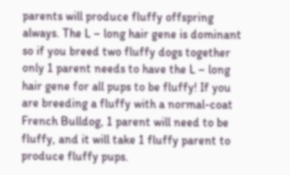parents will produce fluffy offspring always. The L – long hair gene is dominant so if you breed two fluffy dogs together only 1 parent needs to have the L – long hair gene for all pups to be fluffy! If you are breeding a fluffy with a normal-coat French Bulldog, 1 parent will need to be fluffy, and it will take 1 fluffy parent to produce fluffy pups.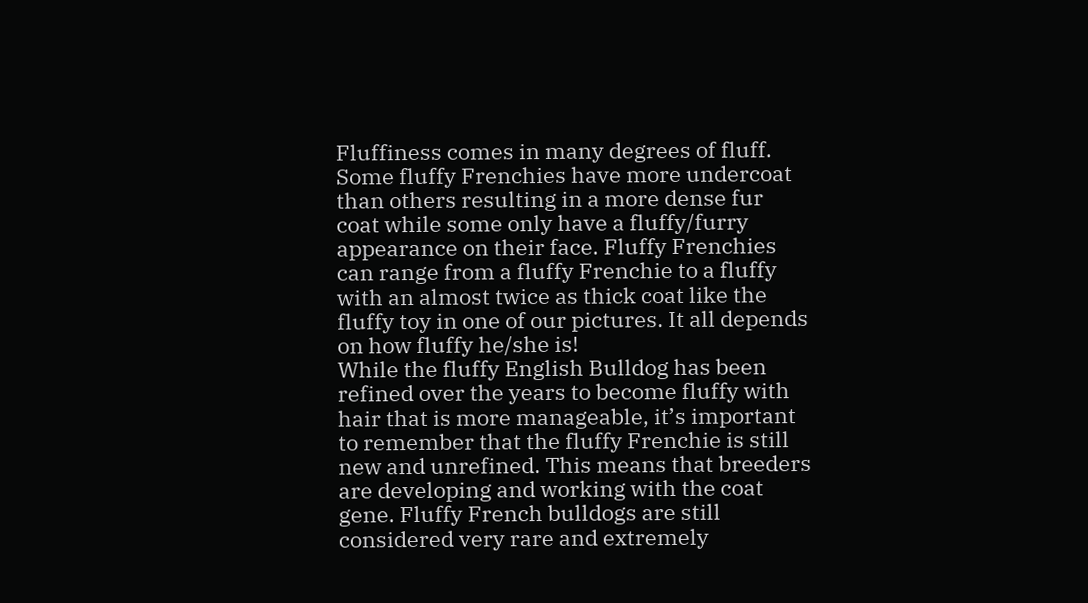Fluffiness comes in many degrees of fluff. Some fluffy Frenchies have more undercoat than others resulting in a more dense fur coat while some only have a fluffy/furry appearance on their face. Fluffy Frenchies can range from a fluffy Frenchie to a fluffy with an almost twice as thick coat like the fluffy toy in one of our pictures. It all depends on how fluffy he/she is!
While the fluffy English Bulldog has been refined over the years to become fluffy with hair that is more manageable, it’s important to remember that the fluffy Frenchie is still new and unrefined. This means that breeders are developing and working with the coat gene. Fluffy French bulldogs are still considered very rare and extremely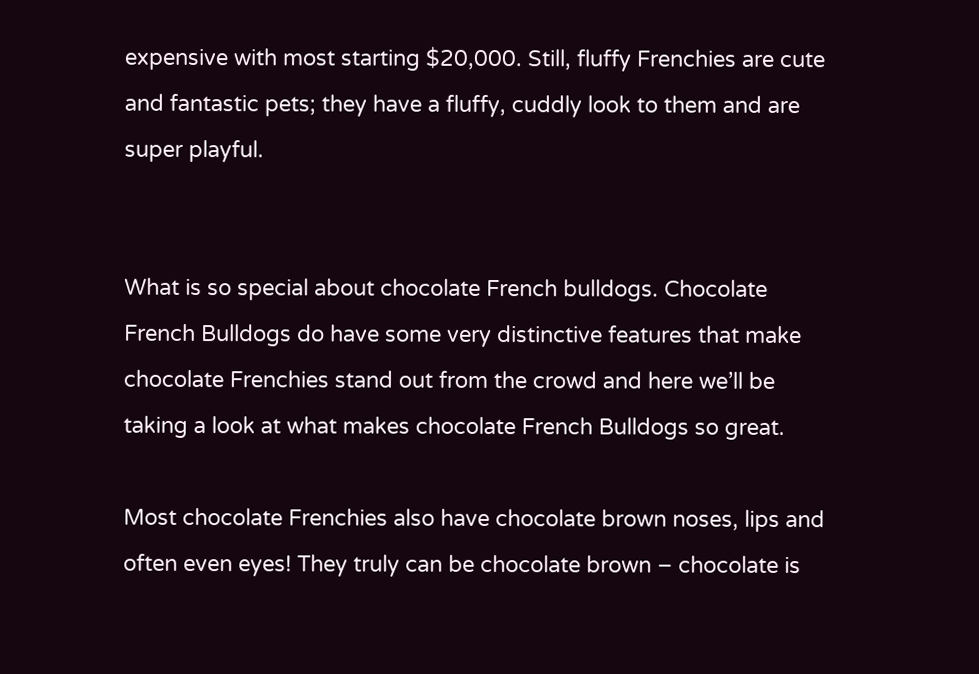expensive with most starting $20,000. Still, fluffy Frenchies are cute and fantastic pets; they have a fluffy, cuddly look to them and are super playful.


What is so special about chocolate French bulldogs. Chocolate French Bulldogs do have some very distinctive features that make chocolate Frenchies stand out from the crowd and here we’ll be taking a look at what makes chocolate French Bulldogs so great.

Most chocolate Frenchies also have chocolate brown noses, lips and often even eyes! They truly can be chocolate brown – chocolate is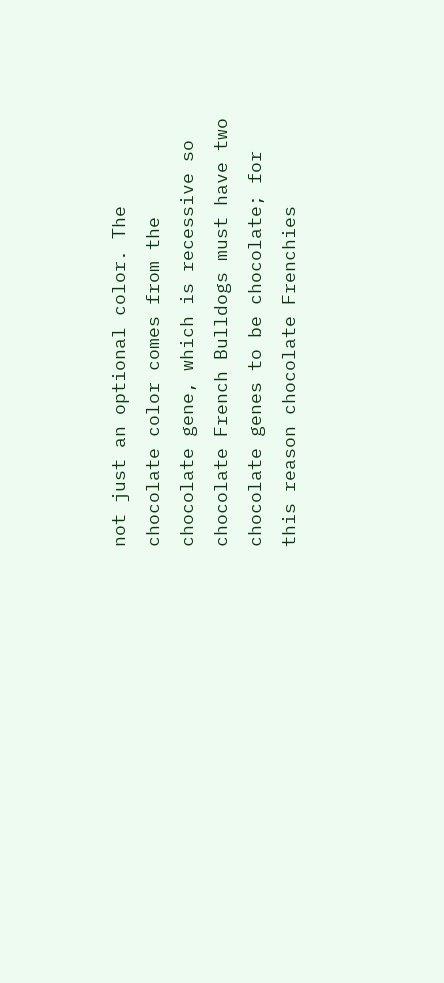not just an optional color. The chocolate color comes from the chocolate gene, which is recessive so chocolate French Bulldogs must have two chocolate genes to be chocolate; for this reason chocolate Frenchies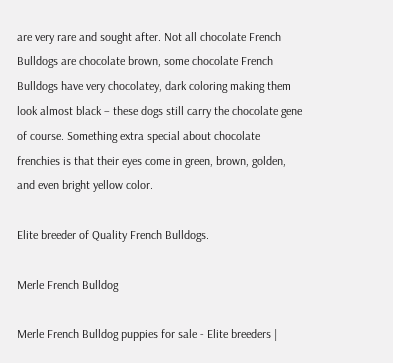are very rare and sought after. Not all chocolate French Bulldogs are chocolate brown, some chocolate French Bulldogs have very chocolatey, dark coloring making them look almost black – these dogs still carry the chocolate gene of course. Something extra special about chocolate frenchies is that their eyes come in green, brown, golden, and even bright yellow color.

Elite breeder of Quality French Bulldogs.

Merle French Bulldog

Merle French Bulldog puppies for sale - Elite breeders |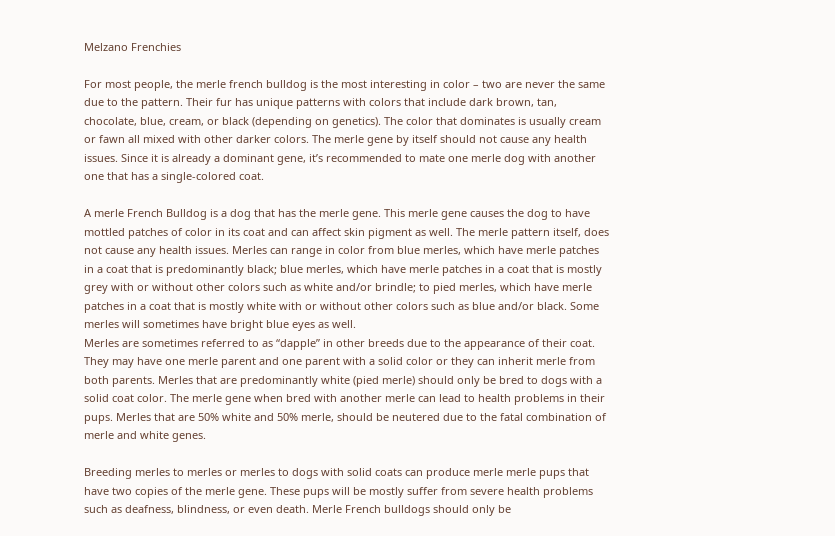Melzano Frenchies

For most people, the merle french bulldog is the most interesting in color – two are never the same due to the pattern. Their fur has unique patterns with colors that include dark brown, tan, chocolate, blue, cream, or black (depending on genetics). The color that dominates is usually cream or fawn all mixed with other darker colors. The merle gene by itself should not cause any health issues. Since it is already a dominant gene, it’s recommended to mate one merle dog with another one that has a single-colored coat.

A merle French Bulldog is a dog that has the merle gene. This merle gene causes the dog to have mottled patches of color in its coat and can affect skin pigment as well. The merle pattern itself, does not cause any health issues. Merles can range in color from blue merles, which have merle patches in a coat that is predominantly black; blue merles, which have merle patches in a coat that is mostly grey with or without other colors such as white and/or brindle; to pied merles, which have merle patches in a coat that is mostly white with or without other colors such as blue and/or black. Some merles will sometimes have bright blue eyes as well.
Merles are sometimes referred to as “dapple” in other breeds due to the appearance of their coat. They may have one merle parent and one parent with a solid color or they can inherit merle from both parents. Merles that are predominantly white (pied merle) should only be bred to dogs with a solid coat color. The merle gene when bred with another merle can lead to health problems in their pups. Merles that are 50% white and 50% merle, should be neutered due to the fatal combination of merle and white genes.

Breeding merles to merles or merles to dogs with solid coats can produce merle merle pups that have two copies of the merle gene. These pups will be mostly suffer from severe health problems such as deafness, blindness, or even death. Merle French bulldogs should only be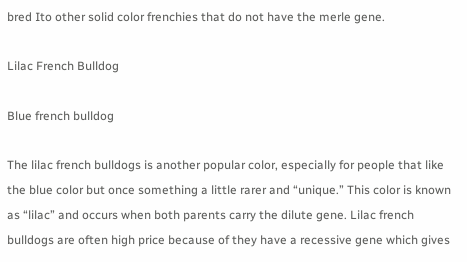bred Ito other solid color frenchies that do not have the merle gene.

Lilac French Bulldog

Blue french bulldog

The lilac french bulldogs is another popular color, especially for people that like the blue color but once something a little rarer and “unique.” This color is known as “lilac” and occurs when both parents carry the dilute gene. Lilac french bulldogs are often high price because of they have a recessive gene which gives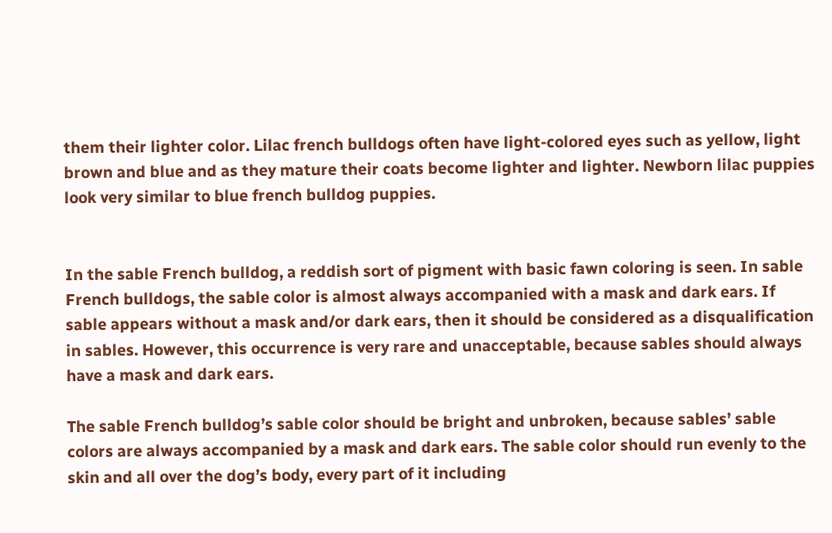them their lighter color. Lilac french bulldogs often have light-colored eyes such as yellow, light brown and blue and as they mature their coats become lighter and lighter. Newborn lilac puppies look very similar to blue french bulldog puppies.


In the sable French bulldog, a reddish sort of pigment with basic fawn coloring is seen. In sable French bulldogs, the sable color is almost always accompanied with a mask and dark ears. If sable appears without a mask and/or dark ears, then it should be considered as a disqualification in sables. However, this occurrence is very rare and unacceptable, because sables should always have a mask and dark ears.

The sable French bulldog’s sable color should be bright and unbroken, because sables’ sable colors are always accompanied by a mask and dark ears. The sable color should run evenly to the skin and all over the dog’s body, every part of it including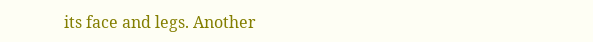its face and legs. Another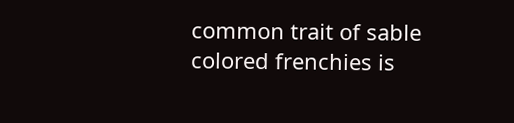common trait of sable colored frenchies is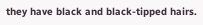they have black and black-tipped hairs.